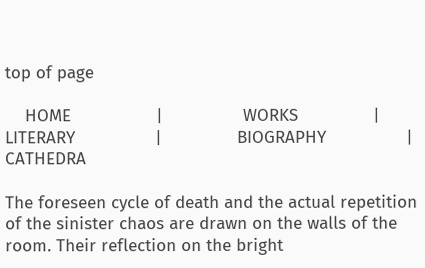top of page

    HOME                 |                WORKS               |                LITERARY                |               BIOGRAPHY                |                CATHEDRA

The foreseen cycle of death and the actual repetition of the sinister chaos are drawn on the walls of the room. Their reflection on the bright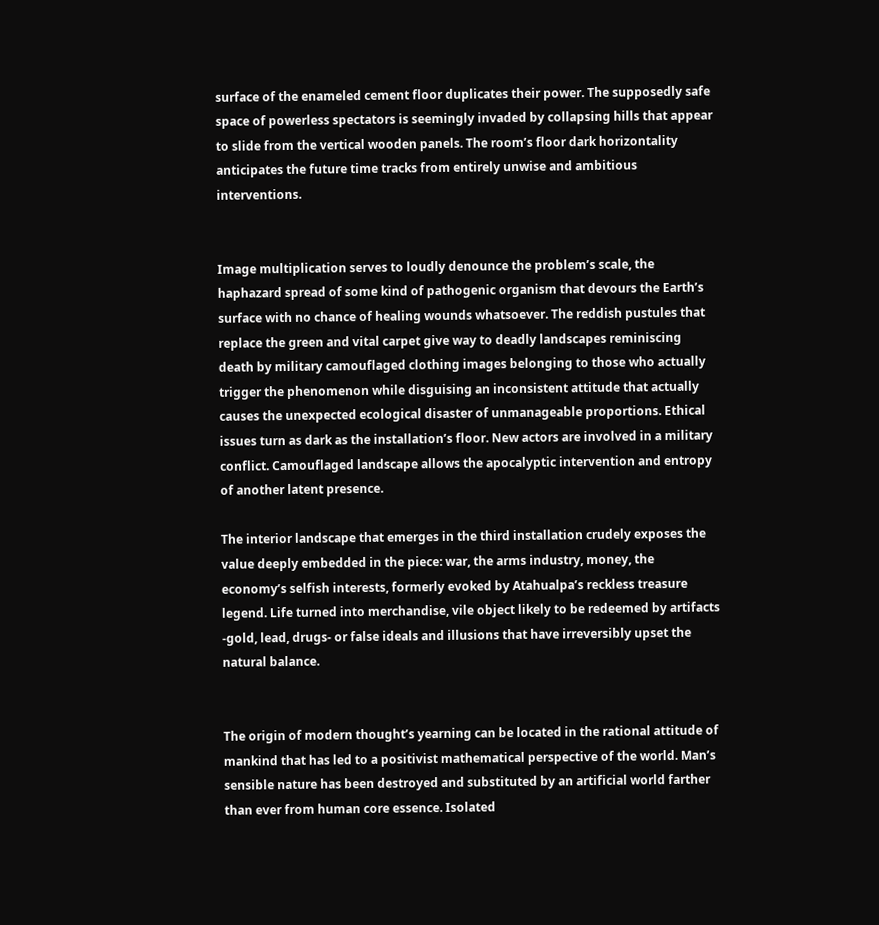surface of the enameled cement floor duplicates their power. The supposedly safe space of powerless spectators is seemingly invaded by collapsing hills that appear to slide from the vertical wooden panels. The room’s floor dark horizontality anticipates the future time tracks from entirely unwise and ambitious interventions.


Image multiplication serves to loudly denounce the problem’s scale, the haphazard spread of some kind of pathogenic organism that devours the Earth’s surface with no chance of healing wounds whatsoever. The reddish pustules that replace the green and vital carpet give way to deadly landscapes reminiscing death by military camouflaged clothing images belonging to those who actually trigger the phenomenon while disguising an inconsistent attitude that actually causes the unexpected ecological disaster of unmanageable proportions. Ethical issues turn as dark as the installation’s floor. New actors are involved in a military conflict. Camouflaged landscape allows the apocalyptic intervention and entropy of another latent presence.

The interior landscape that emerges in the third installation crudely exposes the value deeply embedded in the piece: war, the arms industry, money, the economy’s selfish interests, formerly evoked by Atahualpa’s reckless treasure legend. Life turned into merchandise, vile object likely to be redeemed by artifacts -gold, lead, drugs- or false ideals and illusions that have irreversibly upset the natural balance.


The origin of modern thought’s yearning can be located in the rational attitude of mankind that has led to a positivist mathematical perspective of the world. Man’s sensible nature has been destroyed and substituted by an artificial world farther than ever from human core essence. Isolated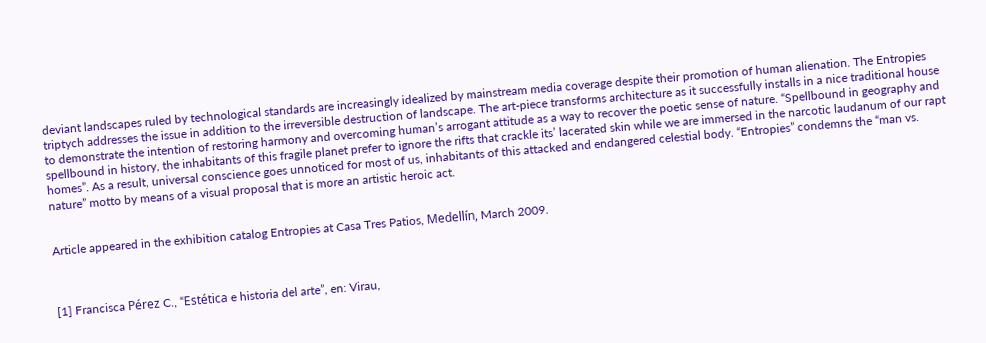deviant landscapes ruled by technological standards are increasingly idealized by mainstream media coverage despite their promotion of human alienation. The Entropies triptych addresses the issue in addition to the irreversible destruction of landscape. The art-piece transforms architecture as it successfully installs in a nice traditional house to demonstrate the intention of restoring harmony and overcoming human’s arrogant attitude as a way to recover the poetic sense of nature. “Spellbound in geography and spellbound in history, the inhabitants of this fragile planet prefer to ignore the rifts that crackle its’ lacerated skin while we are immersed in the narcotic laudanum of our rapt homes”. As a result, universal conscience goes unnoticed for most of us, inhabitants of this attacked and endangered celestial body. “Entropies” condemns the “man vs. nature” motto by means of a visual proposal that is more an artistic heroic act.


Article appeared in the exhibition catalog Entropies at Casa Tres Patios, Medellín, March 2009.



[1] Francisca Pérez C., “Estética e historia del arte”, en: Virau,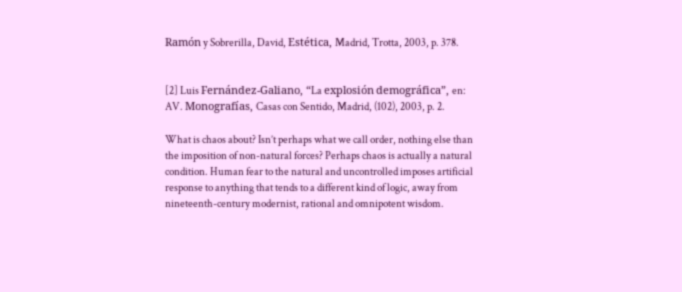Ramón y Sobrerilla, David, Estética, Madrid, Trotta, 2003, p. 378.


[2] Luis Fernández-Galiano, “La explosión demográfica”, en: AV. Monografías, Casas con Sentido, Madrid, (102), 2003, p. 2.

What is chaos about? Isn’t perhaps what we call order, nothing else than the imposition of non-natural forces? Perhaps chaos is actually a natural condition. Human fear to the natural and uncontrolled imposes artificial response to anything that tends to a different kind of logic, away from nineteenth-century modernist, rational and omnipotent wisdom.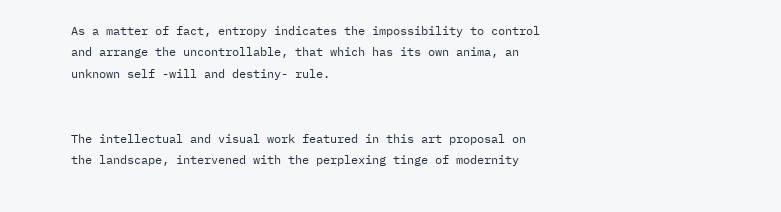As a matter of fact, entropy indicates the impossibility to control and arrange the uncontrollable, that which has its own anima, an unknown self -will and destiny- rule.


The intellectual and visual work featured in this art proposal on the landscape, intervened with the perplexing tinge of modernity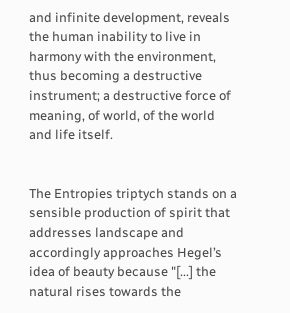and infinite development, reveals the human inability to live in harmony with the environment, thus becoming a destructive instrument; a destructive force of meaning, of world, of the world and life itself.


The Entropies triptych stands on a sensible production of spirit that addresses landscape and accordingly approaches Hegel’s idea of beauty because "[...] the natural rises towards the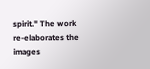spirit." The work re-elaborates the images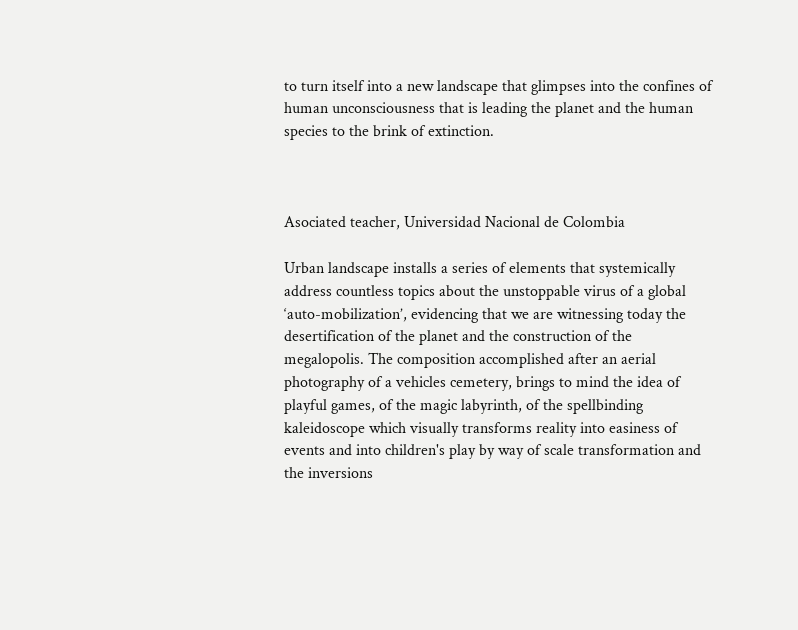to turn itself into a new landscape that glimpses into the confines of human unconsciousness that is leading the planet and the human species to the brink of extinction.



Asociated teacher, Universidad Nacional de Colombia

Urban landscape installs a series of elements that systemically address countless topics about the unstoppable virus of a global ‘auto-mobilization’, evidencing that we are witnessing today the desertification of the planet and the construction of the megalopolis. The composition accomplished after an aerial photography of a vehicles cemetery, brings to mind the idea of playful games, of the magic labyrinth, of the spellbinding kaleidoscope which visually transforms reality into easiness of events and into children's play by way of scale transformation and the inversions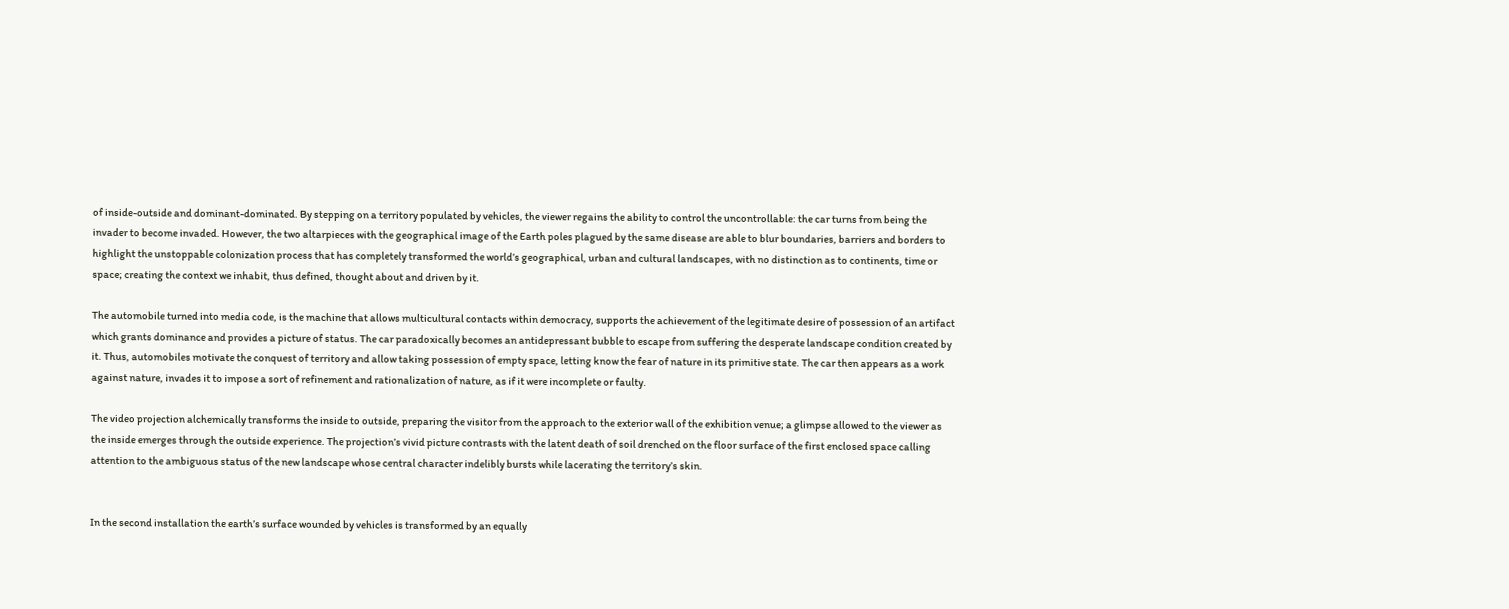of inside-outside and dominant-dominated. By stepping on a territory populated by vehicles, the viewer regains the ability to control the uncontrollable: the car turns from being the invader to become invaded. However, the two altarpieces with the geographical image of the Earth poles plagued by the same disease are able to blur boundaries, barriers and borders to highlight the unstoppable colonization process that has completely transformed the world’s geographical, urban and cultural landscapes, with no distinction as to continents, time or space; creating the context we inhabit, thus defined, thought about and driven by it.

The automobile turned into media code, is the machine that allows multicultural contacts within democracy, supports the achievement of the legitimate desire of possession of an artifact which grants dominance and provides a picture of status. The car paradoxically becomes an antidepressant bubble to escape from suffering the desperate landscape condition created by it. Thus, automobiles motivate the conquest of territory and allow taking possession of empty space, letting know the fear of nature in its primitive state. The car then appears as a work against nature, invades it to impose a sort of refinement and rationalization of nature, as if it were incomplete or faulty.

The video projection alchemically transforms the inside to outside, preparing the visitor from the approach to the exterior wall of the exhibition venue; a glimpse allowed to the viewer as the inside emerges through the outside experience. The projection’s vivid picture contrasts with the latent death of soil drenched on the floor surface of the first enclosed space calling attention to the ambiguous status of the new landscape whose central character indelibly bursts while lacerating the territory’s skin.


In the second installation the earth’s surface wounded by vehicles is transformed by an equally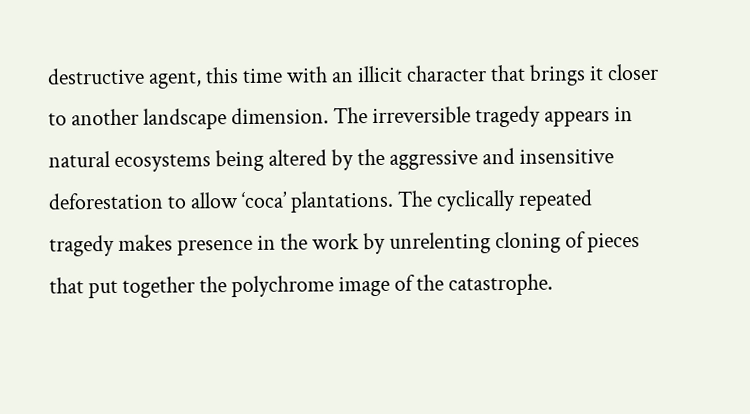destructive agent, this time with an illicit character that brings it closer to another landscape dimension. The irreversible tragedy appears in natural ecosystems being altered by the aggressive and insensitive deforestation to allow ‘coca’ plantations. The cyclically repeated tragedy makes presence in the work by unrelenting cloning of pieces that put together the polychrome image of the catastrophe.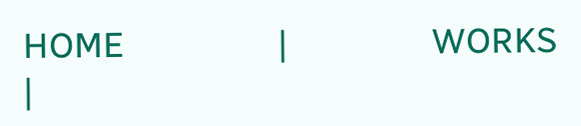HOME                 |                WORKS               |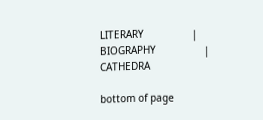LITERARY                |               BIOGRAPHY                |                CATHEDRA

bottom of page